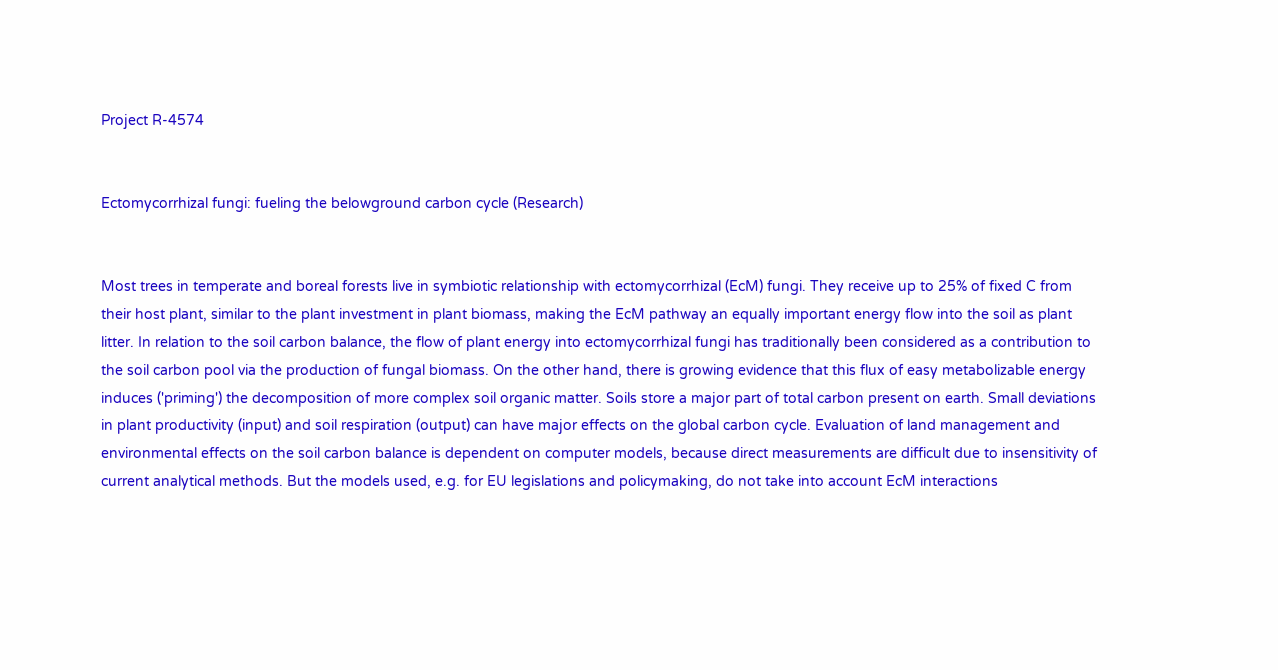Project R-4574


Ectomycorrhizal fungi: fueling the belowground carbon cycle (Research)


Most trees in temperate and boreal forests live in symbiotic relationship with ectomycorrhizal (EcM) fungi. They receive up to 25% of fixed C from their host plant, similar to the plant investment in plant biomass, making the EcM pathway an equally important energy flow into the soil as plant litter. In relation to the soil carbon balance, the flow of plant energy into ectomycorrhizal fungi has traditionally been considered as a contribution to the soil carbon pool via the production of fungal biomass. On the other hand, there is growing evidence that this flux of easy metabolizable energy induces ('priming') the decomposition of more complex soil organic matter. Soils store a major part of total carbon present on earth. Small deviations in plant productivity (input) and soil respiration (output) can have major effects on the global carbon cycle. Evaluation of land management and environmental effects on the soil carbon balance is dependent on computer models, because direct measurements are difficult due to insensitivity of current analytical methods. But the models used, e.g. for EU legislations and policymaking, do not take into account EcM interactions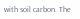with soil carbon. The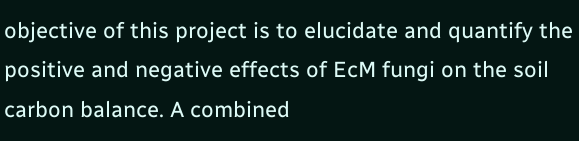objective of this project is to elucidate and quantify the positive and negative effects of EcM fungi on the soil carbon balance. A combined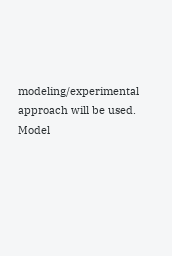modeling/experimental approach will be used. Model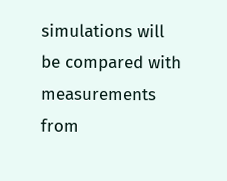simulations will be compared with measurements from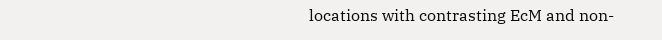locations with contrasting EcM and non-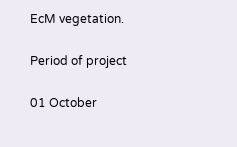EcM vegetation.

Period of project

01 October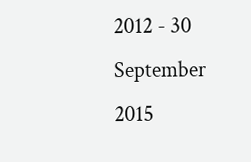2012 - 30 September 2015